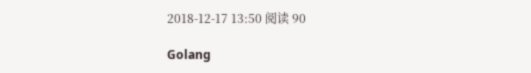2018-12-17 13:50 阅读 90

Golang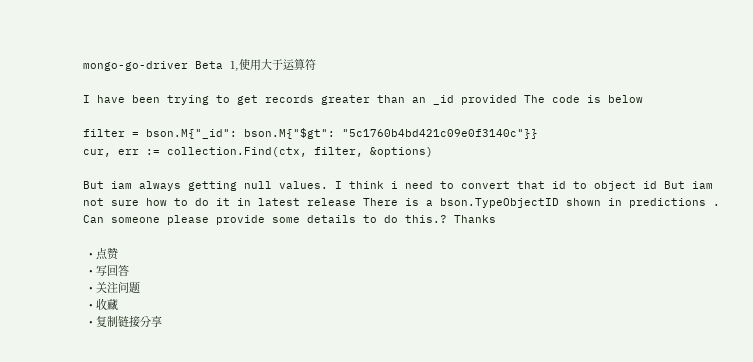mongo-go-driver Beta 1,使用大于运算符

I have been trying to get records greater than an _id provided The code is below

filter = bson.M{"_id": bson.M{"$gt": "5c1760b4bd421c09e0f3140c"}}
cur, err := collection.Find(ctx, filter, &options)

But iam always getting null values. I think i need to convert that id to object id But iam not sure how to do it in latest release There is a bson.TypeObjectID shown in predictions . Can someone please provide some details to do this.? Thanks

  • 点赞
  • 写回答
  • 关注问题
  • 收藏
  • 复制链接分享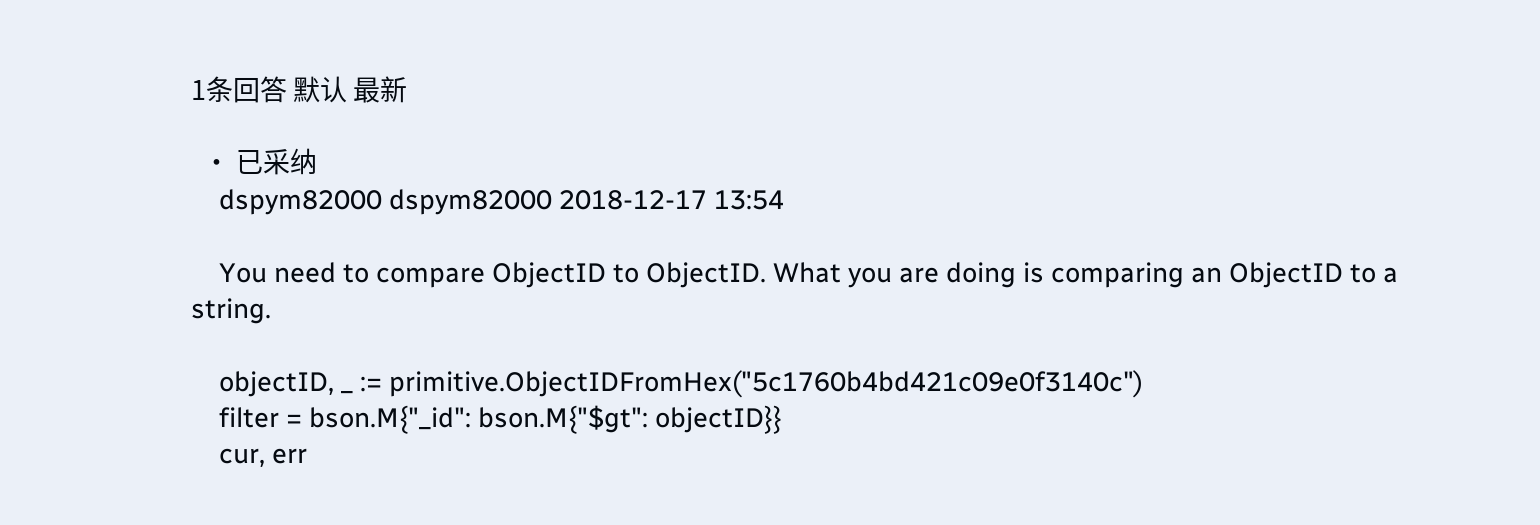1条回答 默认 最新

  • 已采纳
    dspym82000 dspym82000 2018-12-17 13:54

    You need to compare ObjectID to ObjectID. What you are doing is comparing an ObjectID to a string.

    objectID, _ := primitive.ObjectIDFromHex("5c1760b4bd421c09e0f3140c")
    filter = bson.M{"_id": bson.M{"$gt": objectID}}
    cur, err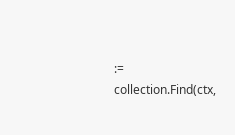:= collection.Find(ctx,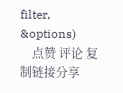filter, &options)
    点赞 评论 复制链接分享